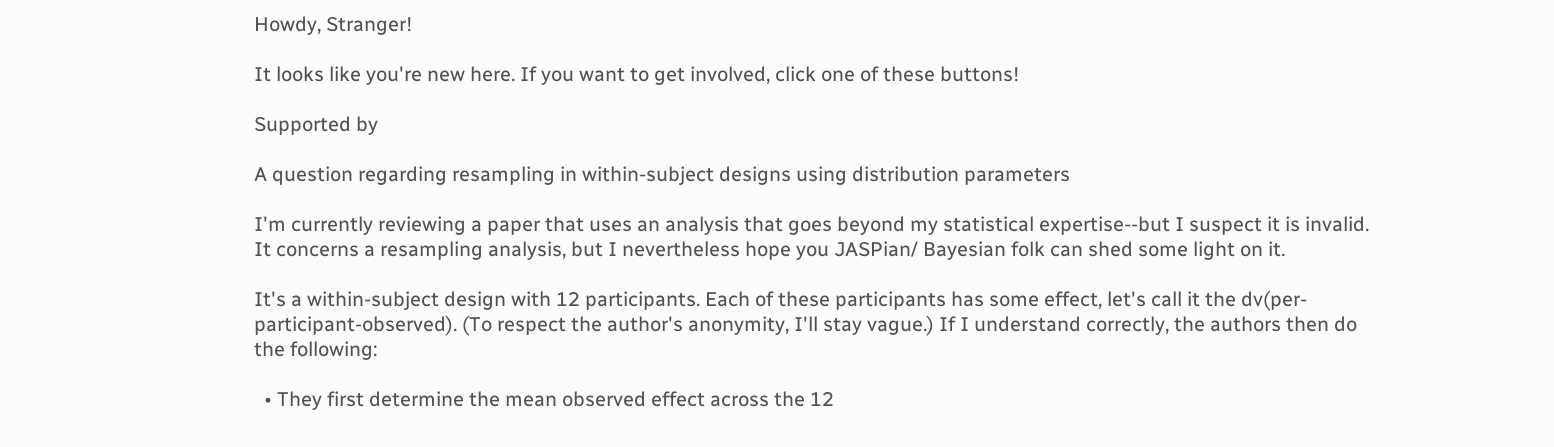Howdy, Stranger!

It looks like you're new here. If you want to get involved, click one of these buttons!

Supported by

A question regarding resampling in within-subject designs using distribution parameters

I'm currently reviewing a paper that uses an analysis that goes beyond my statistical expertise--but I suspect it is invalid. It concerns a resampling analysis, but I nevertheless hope you JASPian/ Bayesian folk can shed some light on it.

It's a within-subject design with 12 participants. Each of these participants has some effect, let's call it the dv(per-participant-observed). (To respect the author's anonymity, I'll stay vague.) If I understand correctly, the authors then do the following:

  • They first determine the mean observed effect across the 12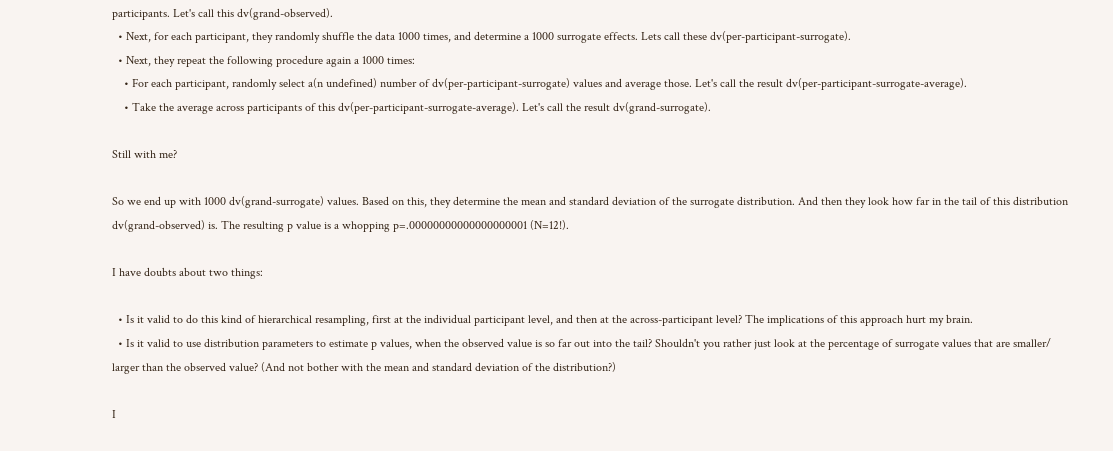participants. Let's call this dv(grand-observed).
  • Next, for each participant, they randomly shuffle the data 1000 times, and determine a 1000 surrogate effects. Lets call these dv(per-participant-surrogate).
  • Next, they repeat the following procedure again a 1000 times:
    • For each participant, randomly select a(n undefined) number of dv(per-participant-surrogate) values and average those. Let's call the result dv(per-participant-surrogate-average).
    • Take the average across participants of this dv(per-participant-surrogate-average). Let's call the result dv(grand-surrogate).

Still with me?

So we end up with 1000 dv(grand-surrogate) values. Based on this, they determine the mean and standard deviation of the surrogate distribution. And then they look how far in the tail of this distribution dv(grand-observed) is. The resulting p value is a whopping p=.00000000000000000001 (N=12!).

I have doubts about two things:

  • Is it valid to do this kind of hierarchical resampling, first at the individual participant level, and then at the across-participant level? The implications of this approach hurt my brain.
  • Is it valid to use distribution parameters to estimate p values, when the observed value is so far out into the tail? Shouldn't you rather just look at the percentage of surrogate values that are smaller/ larger than the observed value? (And not bother with the mean and standard deviation of the distribution?)

I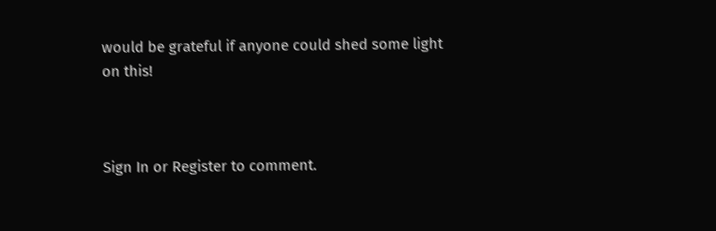would be grateful if anyone could shed some light on this!



Sign In or Register to comment.